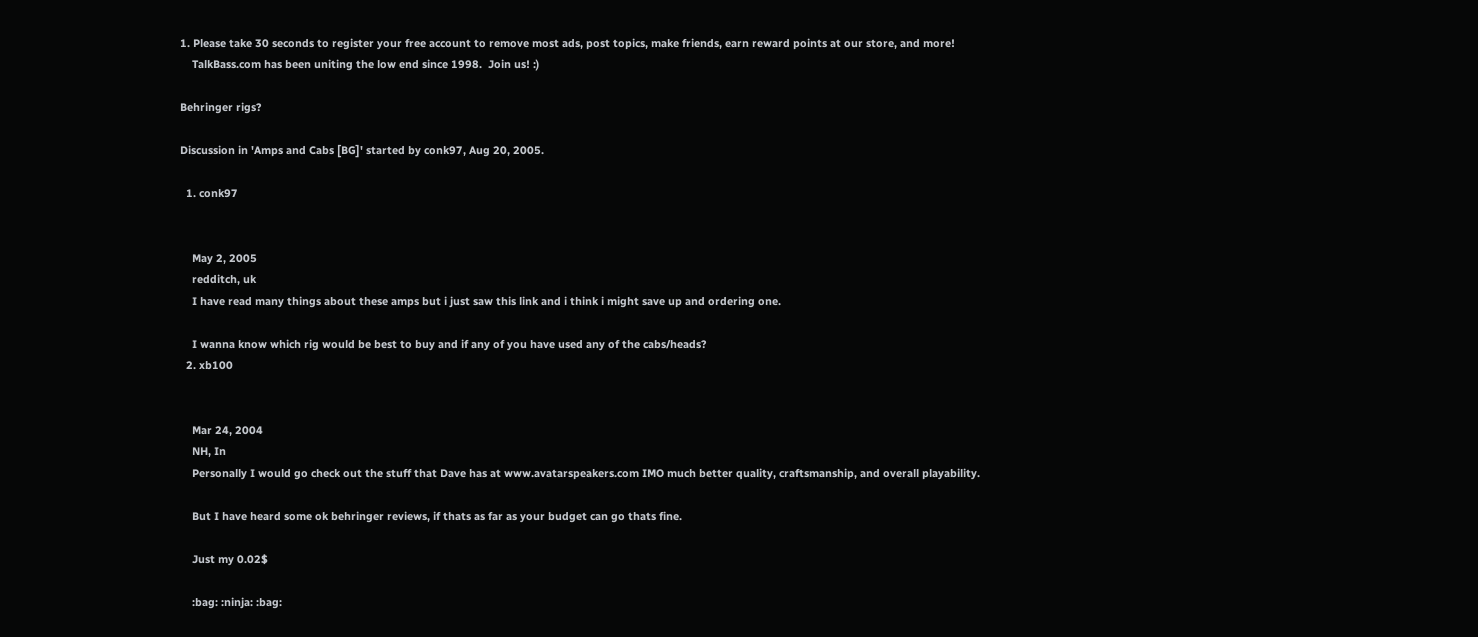1. Please take 30 seconds to register your free account to remove most ads, post topics, make friends, earn reward points at our store, and more!
    TalkBass.com has been uniting the low end since 1998.  Join us! :)

Behringer rigs?

Discussion in 'Amps and Cabs [BG]' started by conk97, Aug 20, 2005.

  1. conk97


    May 2, 2005
    redditch, uk
    I have read many things about these amps but i just saw this link and i think i might save up and ordering one.

    I wanna know which rig would be best to buy and if any of you have used any of the cabs/heads?
  2. xb100


    Mar 24, 2004
    NH, In
    Personally I would go check out the stuff that Dave has at www.avatarspeakers.com IMO much better quality, craftsmanship, and overall playability.

    But I have heard some ok behringer reviews, if thats as far as your budget can go thats fine.

    Just my 0.02$

    :bag: :ninja: :bag: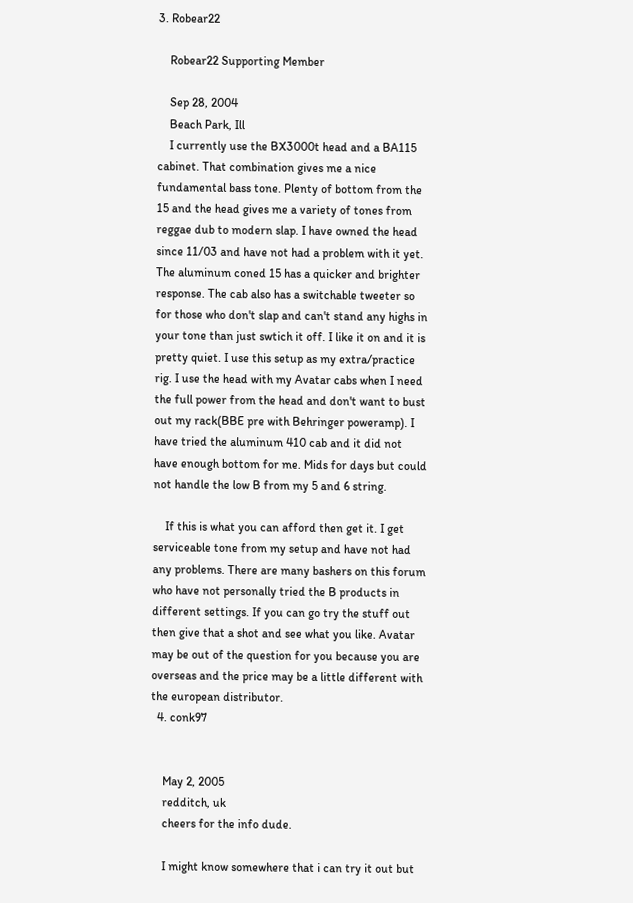3. Robear22

    Robear22 Supporting Member

    Sep 28, 2004
    Beach Park, Ill
    I currently use the BX3000t head and a BA115 cabinet. That combination gives me a nice fundamental bass tone. Plenty of bottom from the 15 and the head gives me a variety of tones from reggae dub to modern slap. I have owned the head since 11/03 and have not had a problem with it yet. The aluminum coned 15 has a quicker and brighter response. The cab also has a switchable tweeter so for those who don't slap and can't stand any highs in your tone than just swtich it off. I like it on and it is pretty quiet. I use this setup as my extra/practice rig. I use the head with my Avatar cabs when I need the full power from the head and don't want to bust out my rack(BBE pre with Behringer poweramp). I have tried the aluminum 410 cab and it did not have enough bottom for me. Mids for days but could not handle the low B from my 5 and 6 string.

    If this is what you can afford then get it. I get serviceable tone from my setup and have not had any problems. There are many bashers on this forum who have not personally tried the B products in different settings. If you can go try the stuff out then give that a shot and see what you like. Avatar may be out of the question for you because you are overseas and the price may be a little different with the european distributor.
  4. conk97


    May 2, 2005
    redditch, uk
    cheers for the info dude.

    I might know somewhere that i can try it out but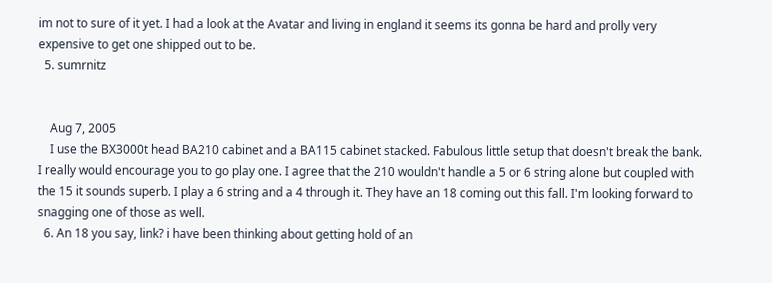im not to sure of it yet. I had a look at the Avatar and living in england it seems its gonna be hard and prolly very expensive to get one shipped out to be.
  5. sumrnitz


    Aug 7, 2005
    I use the BX3000t head BA210 cabinet and a BA115 cabinet stacked. Fabulous little setup that doesn't break the bank. I really would encourage you to go play one. I agree that the 210 wouldn't handle a 5 or 6 string alone but coupled with the 15 it sounds superb. I play a 6 string and a 4 through it. They have an 18 coming out this fall. I'm looking forward to snagging one of those as well.
  6. An 18 you say, link? i have been thinking about getting hold of an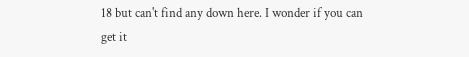18 but can't find any down here. I wonder if you can get it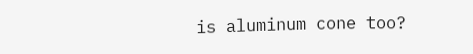is aluminum cone too?